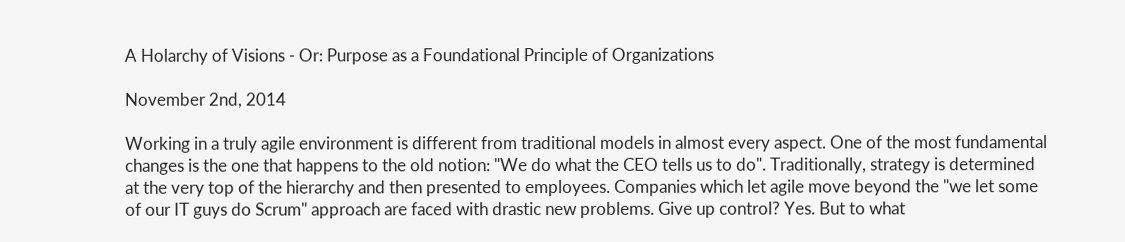A Holarchy of Visions - Or: Purpose as a Foundational Principle of Organizations

November 2nd, 2014

Working in a truly agile environment is different from traditional models in almost every aspect. One of the most fundamental changes is the one that happens to the old notion: "We do what the CEO tells us to do". Traditionally, strategy is determined at the very top of the hierarchy and then presented to employees. Companies which let agile move beyond the "we let some of our IT guys do Scrum" approach are faced with drastic new problems. Give up control? Yes. But to what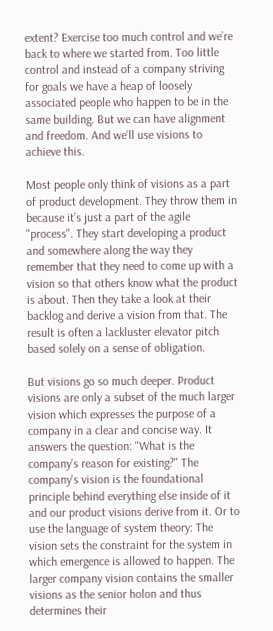extent? Exercise too much control and we’re back to where we started from. Too little control and instead of a company striving for goals we have a heap of loosely associated people who happen to be in the same building. But we can have alignment and freedom. And we’ll use visions to achieve this.

Most people only think of visions as a part of product development. They throw them in because it’s just a part of the agile "process". They start developing a product and somewhere along the way they remember that they need to come up with a vision so that others know what the product is about. Then they take a look at their backlog and derive a vision from that. The result is often a lackluster elevator pitch based solely on a sense of obligation.

But visions go so much deeper. Product visions are only a subset of the much larger vision which expresses the purpose of a company in a clear and concise way. It answers the question: "What is the company’s reason for existing?" The company's vision is the foundational principle behind everything else inside of it and our product visions derive from it. Or to use the language of system theory: The vision sets the constraint for the system in which emergence is allowed to happen. The larger company vision contains the smaller visions as the senior holon and thus determines their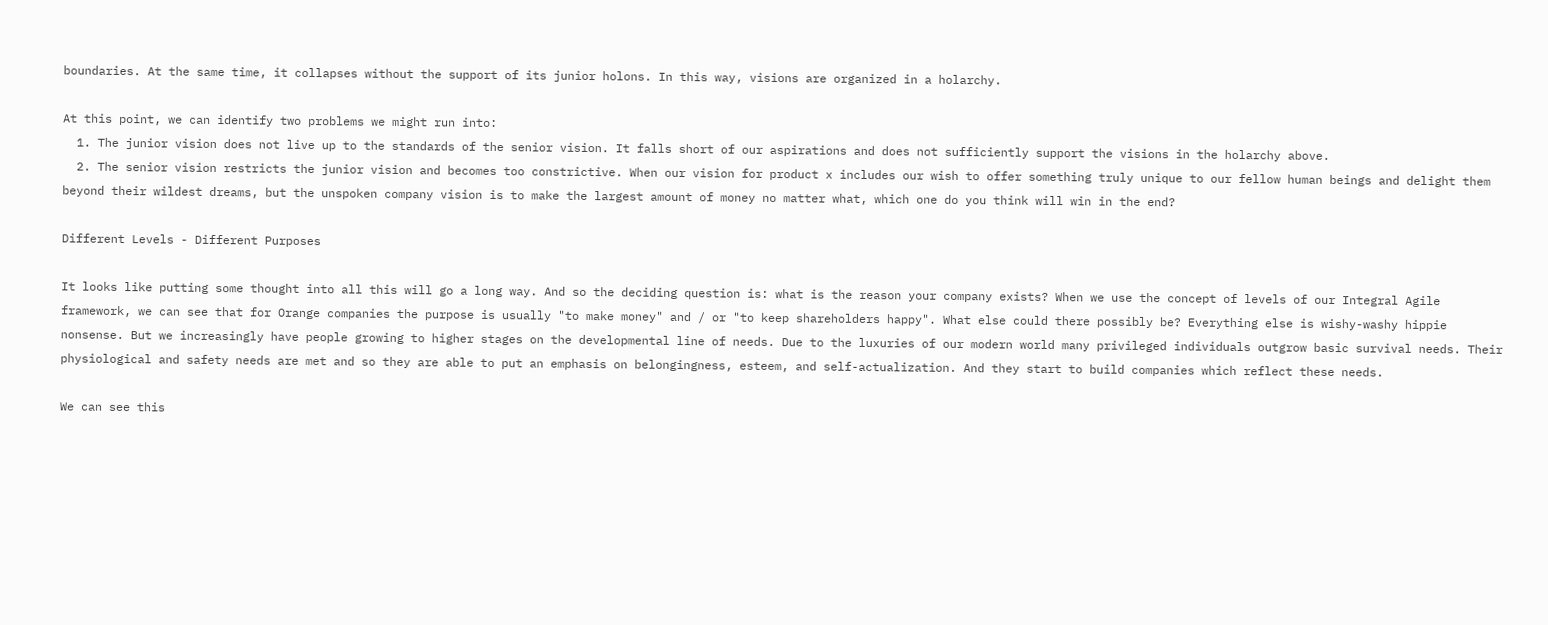boundaries. At the same time, it collapses without the support of its junior holons. In this way, visions are organized in a holarchy.

At this point, we can identify two problems we might run into:
  1. The junior vision does not live up to the standards of the senior vision. It falls short of our aspirations and does not sufficiently support the visions in the holarchy above.
  2. The senior vision restricts the junior vision and becomes too constrictive. When our vision for product x includes our wish to offer something truly unique to our fellow human beings and delight them beyond their wildest dreams, but the unspoken company vision is to make the largest amount of money no matter what, which one do you think will win in the end?

Different Levels - Different Purposes

It looks like putting some thought into all this will go a long way. And so the deciding question is: what is the reason your company exists? When we use the concept of levels of our Integral Agile framework, we can see that for Orange companies the purpose is usually "to make money" and / or "to keep shareholders happy". What else could there possibly be? Everything else is wishy-washy hippie nonsense. But we increasingly have people growing to higher stages on the developmental line of needs. Due to the luxuries of our modern world many privileged individuals outgrow basic survival needs. Their physiological and safety needs are met and so they are able to put an emphasis on belongingness, esteem, and self-actualization. And they start to build companies which reflect these needs.

We can see this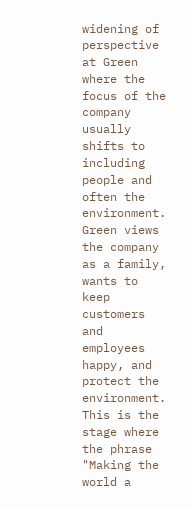widening of perspective at Green where the focus of the company usually shifts to including people and often the environment. Green views the company as a family, wants to keep customers and employees happy, and protect the environment. This is the stage where the phrase "Making the world a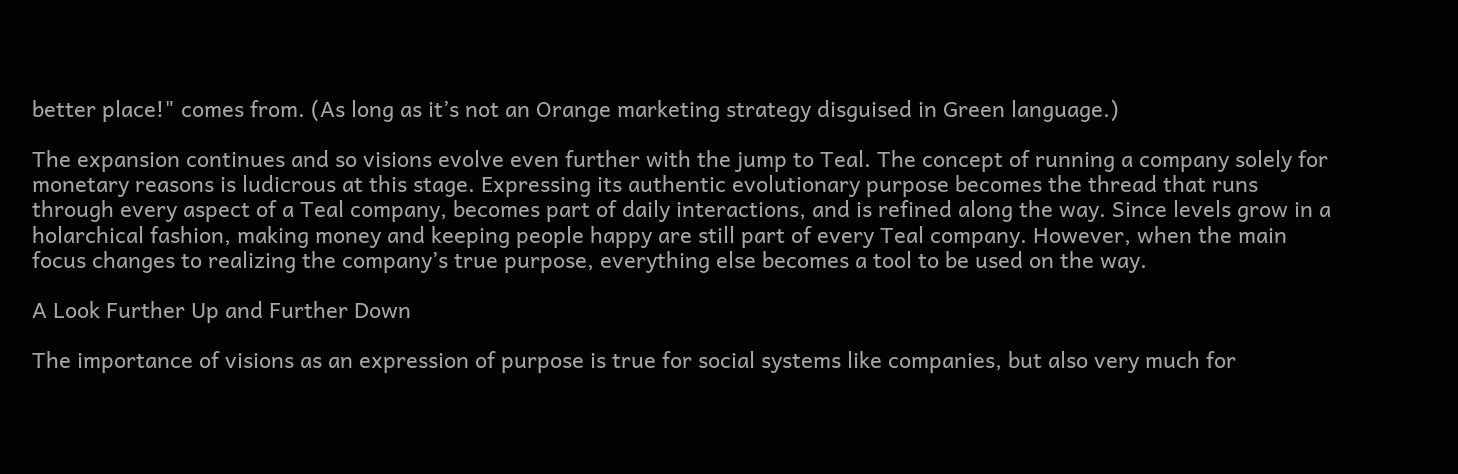better place!" comes from. (As long as it’s not an Orange marketing strategy disguised in Green language.)

The expansion continues and so visions evolve even further with the jump to Teal. The concept of running a company solely for monetary reasons is ludicrous at this stage. Expressing its authentic evolutionary purpose becomes the thread that runs through every aspect of a Teal company, becomes part of daily interactions, and is refined along the way. Since levels grow in a holarchical fashion, making money and keeping people happy are still part of every Teal company. However, when the main focus changes to realizing the company’s true purpose, everything else becomes a tool to be used on the way.

A Look Further Up and Further Down

The importance of visions as an expression of purpose is true for social systems like companies, but also very much for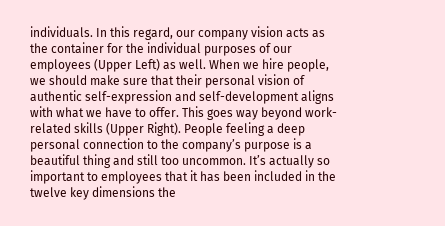individuals. In this regard, our company vision acts as the container for the individual purposes of our employees (Upper Left) as well. When we hire people, we should make sure that their personal vision of authentic self-expression and self-development aligns with what we have to offer. This goes way beyond work-related skills (Upper Right). People feeling a deep personal connection to the company’s purpose is a beautiful thing and still too uncommon. It’s actually so important to employees that it has been included in the twelve key dimensions the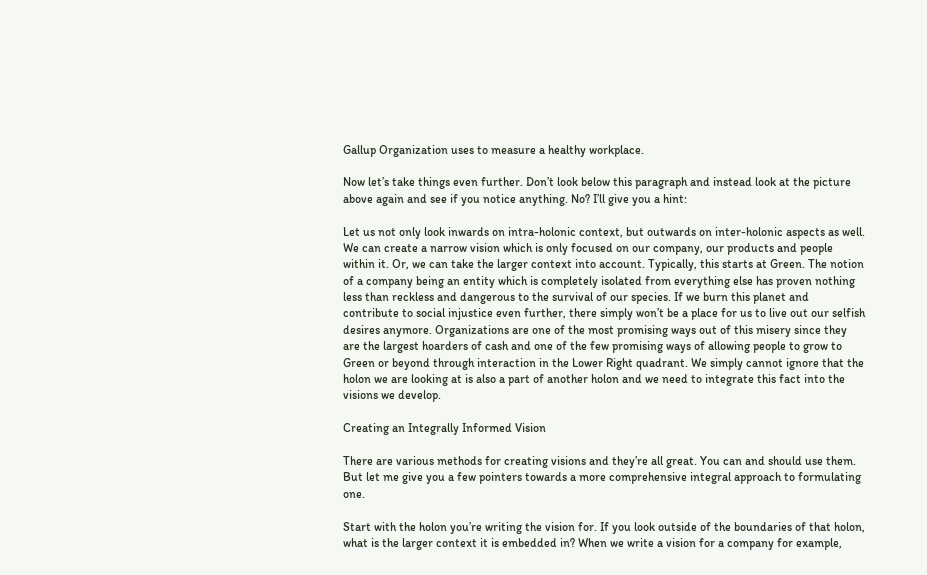Gallup Organization uses to measure a healthy workplace.

Now let’s take things even further. Don’t look below this paragraph and instead look at the picture above again and see if you notice anything. No? I’ll give you a hint:

Let us not only look inwards on intra-holonic context, but outwards on inter-holonic aspects as well. We can create a narrow vision which is only focused on our company, our products and people within it. Or, we can take the larger context into account. Typically, this starts at Green. The notion of a company being an entity which is completely isolated from everything else has proven nothing less than reckless and dangerous to the survival of our species. If we burn this planet and contribute to social injustice even further, there simply won’t be a place for us to live out our selfish desires anymore. Organizations are one of the most promising ways out of this misery since they are the largest hoarders of cash and one of the few promising ways of allowing people to grow to Green or beyond through interaction in the Lower Right quadrant. We simply cannot ignore that the holon we are looking at is also a part of another holon and we need to integrate this fact into the visions we develop.

Creating an Integrally Informed Vision

There are various methods for creating visions and they’re all great. You can and should use them. But let me give you a few pointers towards a more comprehensive integral approach to formulating one.

Start with the holon you’re writing the vision for. If you look outside of the boundaries of that holon, what is the larger context it is embedded in? When we write a vision for a company for example,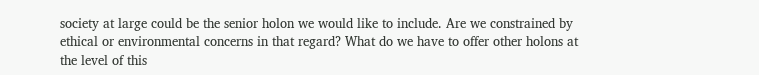society at large could be the senior holon we would like to include. Are we constrained by ethical or environmental concerns in that regard? What do we have to offer other holons at the level of this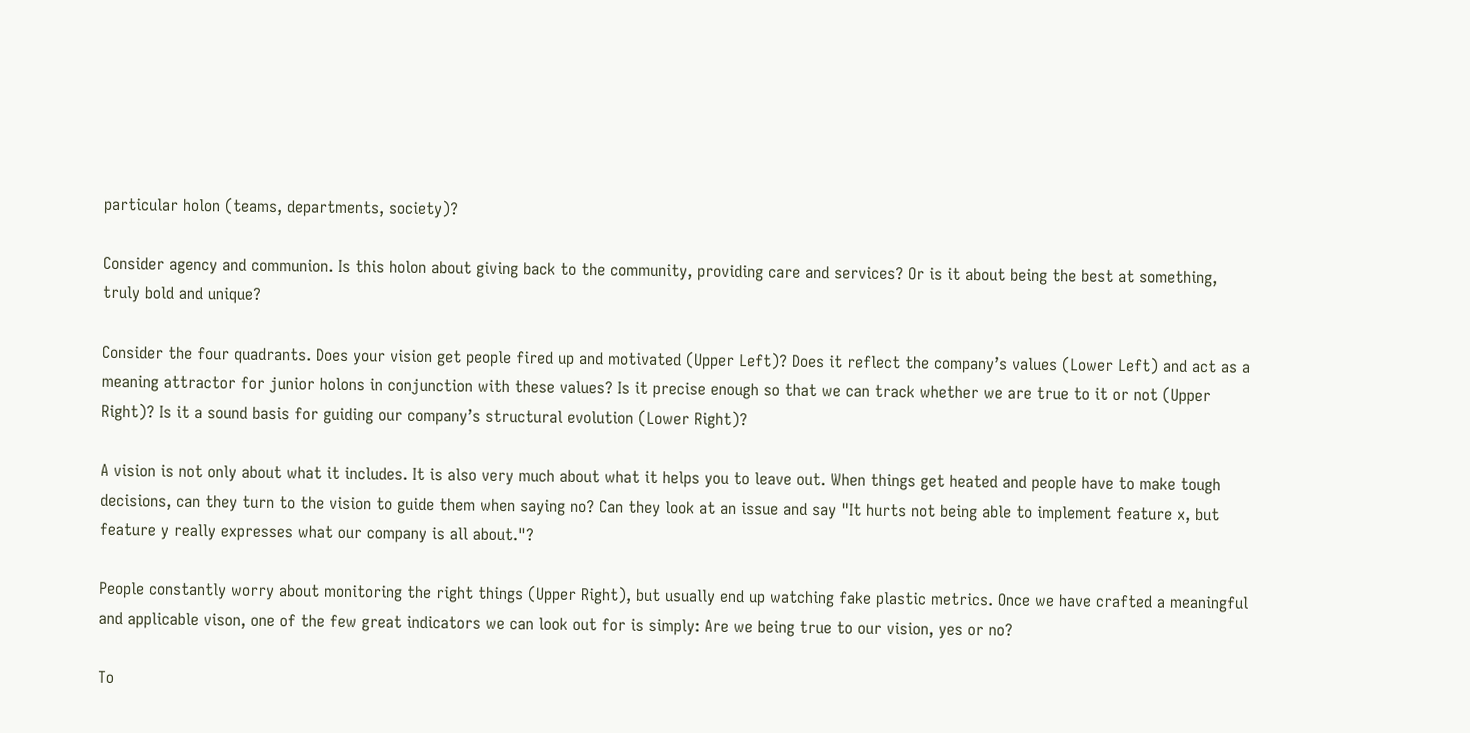particular holon (teams, departments, society)?

Consider agency and communion. Is this holon about giving back to the community, providing care and services? Or is it about being the best at something, truly bold and unique?

Consider the four quadrants. Does your vision get people fired up and motivated (Upper Left)? Does it reflect the company’s values (Lower Left) and act as a meaning attractor for junior holons in conjunction with these values? Is it precise enough so that we can track whether we are true to it or not (Upper Right)? Is it a sound basis for guiding our company’s structural evolution (Lower Right)?

A vision is not only about what it includes. It is also very much about what it helps you to leave out. When things get heated and people have to make tough decisions, can they turn to the vision to guide them when saying no? Can they look at an issue and say "It hurts not being able to implement feature x, but feature y really expresses what our company is all about."?

People constantly worry about monitoring the right things (Upper Right), but usually end up watching fake plastic metrics. Once we have crafted a meaningful and applicable vison, one of the few great indicators we can look out for is simply: Are we being true to our vision, yes or no?

To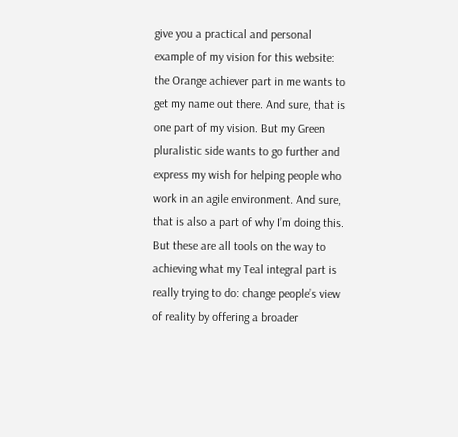give you a practical and personal example of my vision for this website: the Orange achiever part in me wants to get my name out there. And sure, that is one part of my vision. But my Green pluralistic side wants to go further and express my wish for helping people who work in an agile environment. And sure, that is also a part of why I’m doing this. But these are all tools on the way to achieving what my Teal integral part is really trying to do: change people’s view of reality by offering a broader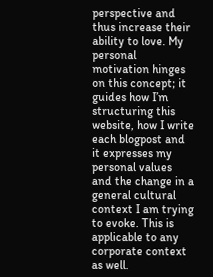perspective and thus increase their ability to love. My personal motivation hinges on this concept; it guides how I’m structuring this website, how I write each blogpost and it expresses my personal values and the change in a general cultural context I am trying to evoke. This is applicable to any corporate context as well.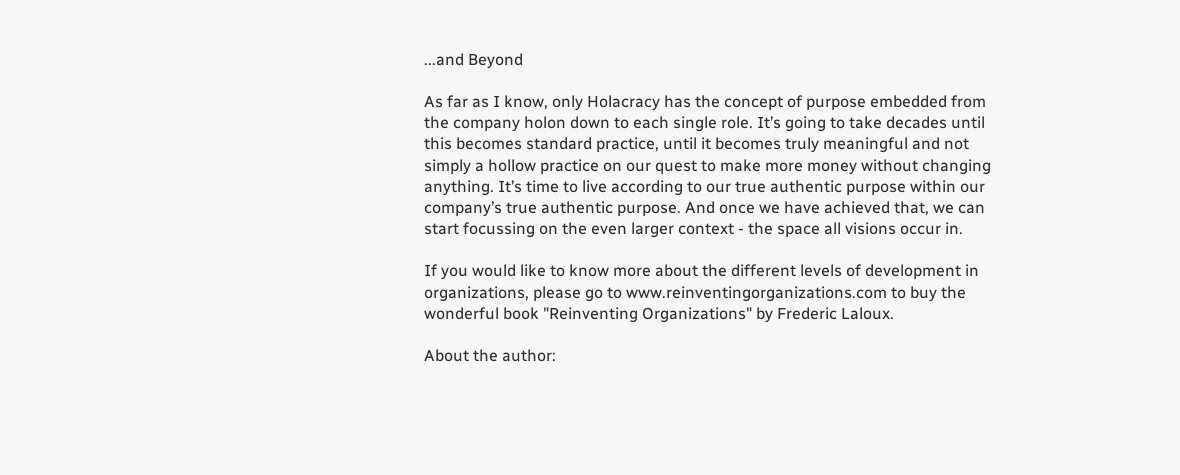...and Beyond

As far as I know, only Holacracy has the concept of purpose embedded from the company holon down to each single role. It’s going to take decades until this becomes standard practice, until it becomes truly meaningful and not simply a hollow practice on our quest to make more money without changing anything. It’s time to live according to our true authentic purpose within our company’s true authentic purpose. And once we have achieved that, we can start focussing on the even larger context - the space all visions occur in.

If you would like to know more about the different levels of development in organizations, please go to www.reinventingorganizations.com to buy the wonderful book "Reinventing Organizations" by Frederic Laloux.

About the author: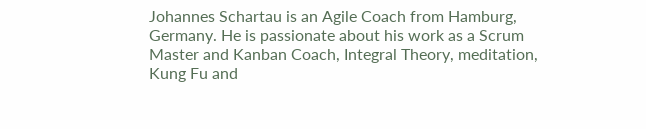Johannes Schartau is an Agile Coach from Hamburg, Germany. He is passionate about his work as a Scrum Master and Kanban Coach, Integral Theory, meditation, Kung Fu and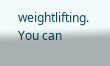weightlifting. You can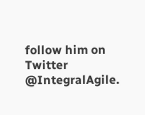follow him on Twitter @IntegralAgile.